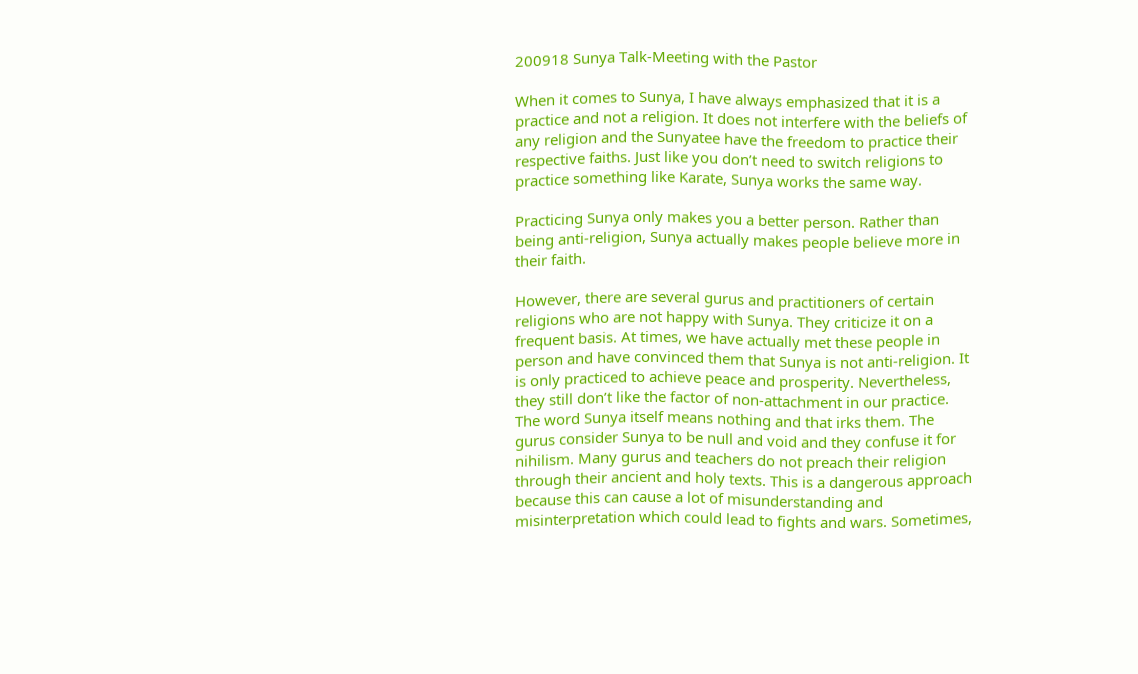200918 Sunya Talk-Meeting with the Pastor

When it comes to Sunya, I have always emphasized that it is a practice and not a religion. It does not interfere with the beliefs of any religion and the Sunyatee have the freedom to practice their respective faiths. Just like you don’t need to switch religions to practice something like Karate, Sunya works the same way.

Practicing Sunya only makes you a better person. Rather than being anti-religion, Sunya actually makes people believe more in their faith.

However, there are several gurus and practitioners of certain religions who are not happy with Sunya. They criticize it on a frequent basis. At times, we have actually met these people in person and have convinced them that Sunya is not anti-religion. It is only practiced to achieve peace and prosperity. Nevertheless, they still don’t like the factor of non-attachment in our practice. The word Sunya itself means nothing and that irks them. The gurus consider Sunya to be null and void and they confuse it for nihilism. Many gurus and teachers do not preach their religion through their ancient and holy texts. This is a dangerous approach because this can cause a lot of misunderstanding and misinterpretation which could lead to fights and wars. Sometimes,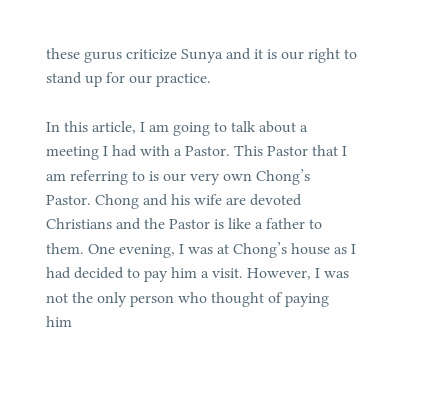these gurus criticize Sunya and it is our right to stand up for our practice.

In this article, I am going to talk about a meeting I had with a Pastor. This Pastor that I am referring to is our very own Chong’s Pastor. Chong and his wife are devoted Christians and the Pastor is like a father to them. One evening, I was at Chong’s house as I had decided to pay him a visit. However, I was not the only person who thought of paying him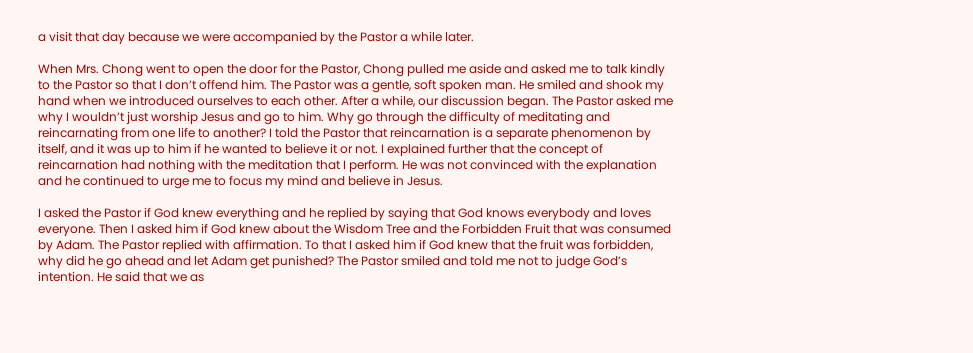a visit that day because we were accompanied by the Pastor a while later.

When Mrs. Chong went to open the door for the Pastor, Chong pulled me aside and asked me to talk kindly to the Pastor so that I don’t offend him. The Pastor was a gentle, soft spoken man. He smiled and shook my hand when we introduced ourselves to each other. After a while, our discussion began. The Pastor asked me why I wouldn’t just worship Jesus and go to him. Why go through the difficulty of meditating and reincarnating from one life to another? I told the Pastor that reincarnation is a separate phenomenon by itself, and it was up to him if he wanted to believe it or not. I explained further that the concept of reincarnation had nothing with the meditation that I perform. He was not convinced with the explanation and he continued to urge me to focus my mind and believe in Jesus.

I asked the Pastor if God knew everything and he replied by saying that God knows everybody and loves everyone. Then I asked him if God knew about the Wisdom Tree and the Forbidden Fruit that was consumed by Adam. The Pastor replied with affirmation. To that I asked him if God knew that the fruit was forbidden, why did he go ahead and let Adam get punished? The Pastor smiled and told me not to judge God’s intention. He said that we as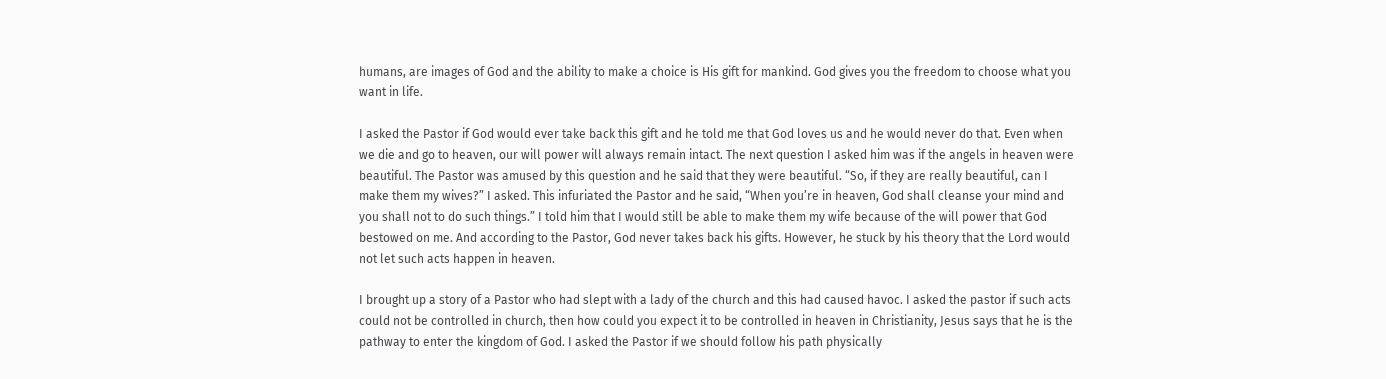humans, are images of God and the ability to make a choice is His gift for mankind. God gives you the freedom to choose what you want in life.

I asked the Pastor if God would ever take back this gift and he told me that God loves us and he would never do that. Even when we die and go to heaven, our will power will always remain intact. The next question I asked him was if the angels in heaven were beautiful. The Pastor was amused by this question and he said that they were beautiful. “So, if they are really beautiful, can I make them my wives?” I asked. This infuriated the Pastor and he said, “When you’re in heaven, God shall cleanse your mind and you shall not to do such things.” I told him that I would still be able to make them my wife because of the will power that God bestowed on me. And according to the Pastor, God never takes back his gifts. However, he stuck by his theory that the Lord would not let such acts happen in heaven.

I brought up a story of a Pastor who had slept with a lady of the church and this had caused havoc. I asked the pastor if such acts could not be controlled in church, then how could you expect it to be controlled in heaven in Christianity, Jesus says that he is the pathway to enter the kingdom of God. I asked the Pastor if we should follow his path physically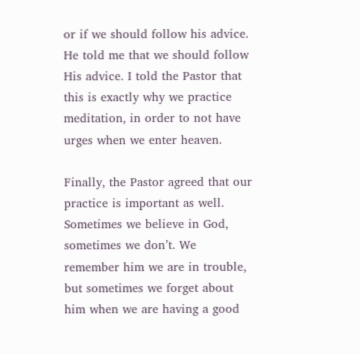or if we should follow his advice. He told me that we should follow His advice. I told the Pastor that this is exactly why we practice meditation, in order to not have urges when we enter heaven.

Finally, the Pastor agreed that our practice is important as well. Sometimes we believe in God, sometimes we don’t. We remember him we are in trouble, but sometimes we forget about him when we are having a good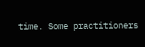time. Some practitioners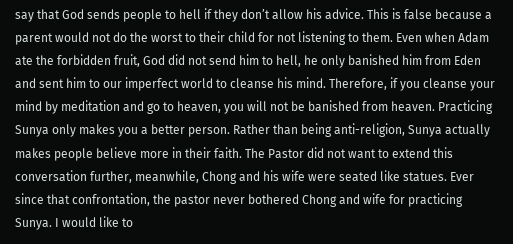say that God sends people to hell if they don’t allow his advice. This is false because a parent would not do the worst to their child for not listening to them. Even when Adam ate the forbidden fruit, God did not send him to hell, he only banished him from Eden and sent him to our imperfect world to cleanse his mind. Therefore, if you cleanse your mind by meditation and go to heaven, you will not be banished from heaven. Practicing Sunya only makes you a better person. Rather than being anti-religion, Sunya actually makes people believe more in their faith. The Pastor did not want to extend this conversation further, meanwhile, Chong and his wife were seated like statues. Ever since that confrontation, the pastor never bothered Chong and wife for practicing Sunya. I would like to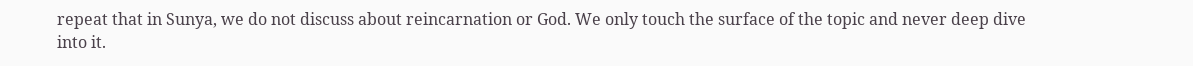repeat that in Sunya, we do not discuss about reincarnation or God. We only touch the surface of the topic and never deep dive into it.